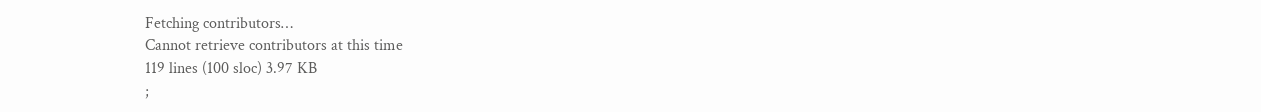Fetching contributors…
Cannot retrieve contributors at this time
119 lines (100 sloc) 3.97 KB
;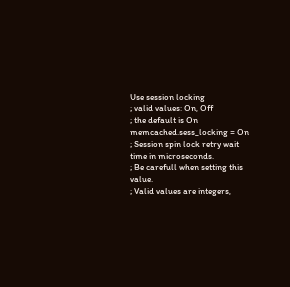Use session locking
; valid values: On, Off
; the default is On
memcached.sess_locking = On
; Session spin lock retry wait time in microseconds.
; Be carefull when setting this value.
; Valid values are integers,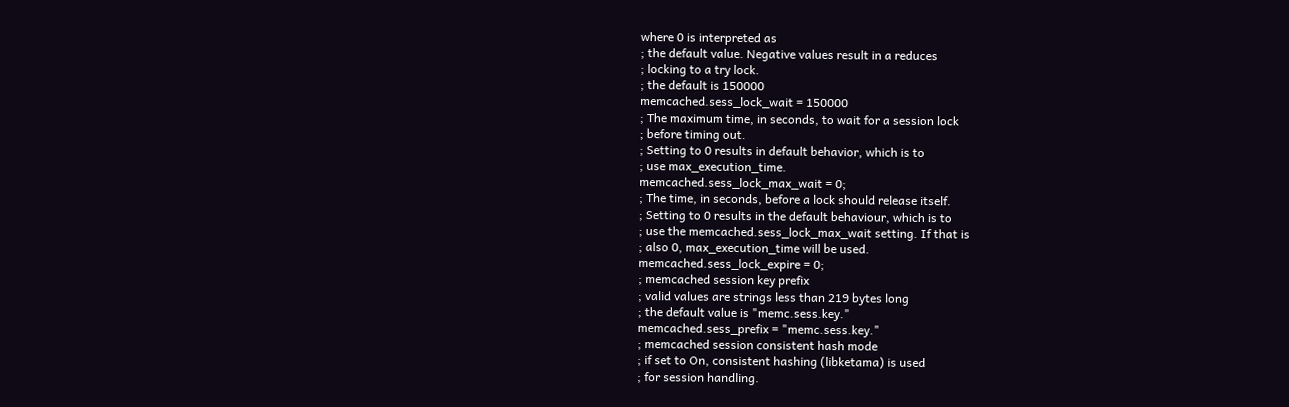where 0 is interpreted as
; the default value. Negative values result in a reduces
; locking to a try lock.
; the default is 150000
memcached.sess_lock_wait = 150000
; The maximum time, in seconds, to wait for a session lock
; before timing out.
; Setting to 0 results in default behavior, which is to
; use max_execution_time.
memcached.sess_lock_max_wait = 0;
; The time, in seconds, before a lock should release itself.
; Setting to 0 results in the default behaviour, which is to
; use the memcached.sess_lock_max_wait setting. If that is
; also 0, max_execution_time will be used.
memcached.sess_lock_expire = 0;
; memcached session key prefix
; valid values are strings less than 219 bytes long
; the default value is "memc.sess.key."
memcached.sess_prefix = "memc.sess.key."
; memcached session consistent hash mode
; if set to On, consistent hashing (libketama) is used
; for session handling.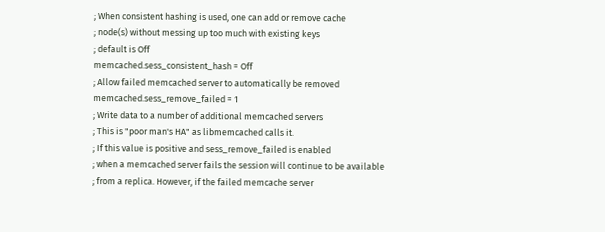; When consistent hashing is used, one can add or remove cache
; node(s) without messing up too much with existing keys
; default is Off
memcached.sess_consistent_hash = Off
; Allow failed memcached server to automatically be removed
memcached.sess_remove_failed = 1
; Write data to a number of additional memcached servers
; This is "poor man's HA" as libmemcached calls it.
; If this value is positive and sess_remove_failed is enabled
; when a memcached server fails the session will continue to be available
; from a replica. However, if the failed memcache server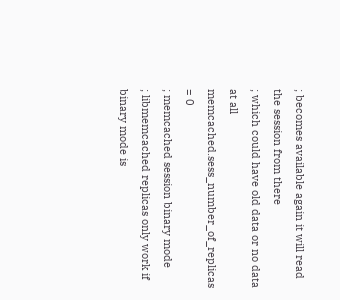; becomes available again it will read the session from there
; which could have old data or no data at all
memcached.sess_number_of_replicas = 0
; memcached session binary mode
; libmemcached replicas only work if binary mode is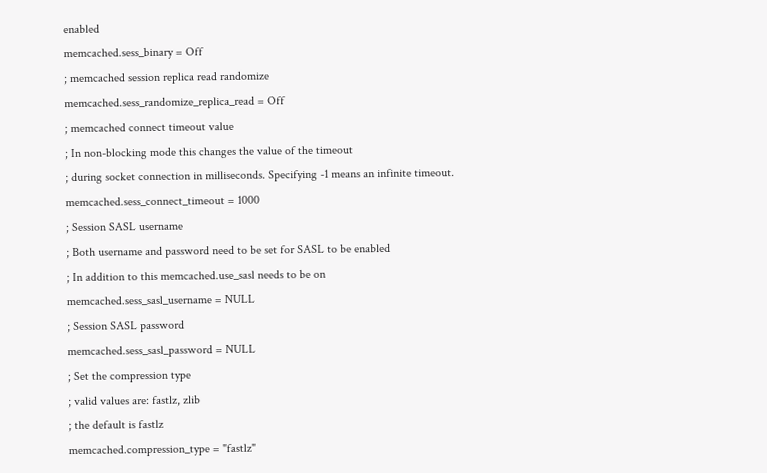enabled
memcached.sess_binary = Off
; memcached session replica read randomize
memcached.sess_randomize_replica_read = Off
; memcached connect timeout value
; In non-blocking mode this changes the value of the timeout
; during socket connection in milliseconds. Specifying -1 means an infinite timeout.
memcached.sess_connect_timeout = 1000
; Session SASL username
; Both username and password need to be set for SASL to be enabled
; In addition to this memcached.use_sasl needs to be on
memcached.sess_sasl_username = NULL
; Session SASL password
memcached.sess_sasl_password = NULL
; Set the compression type
; valid values are: fastlz, zlib
; the default is fastlz
memcached.compression_type = "fastlz"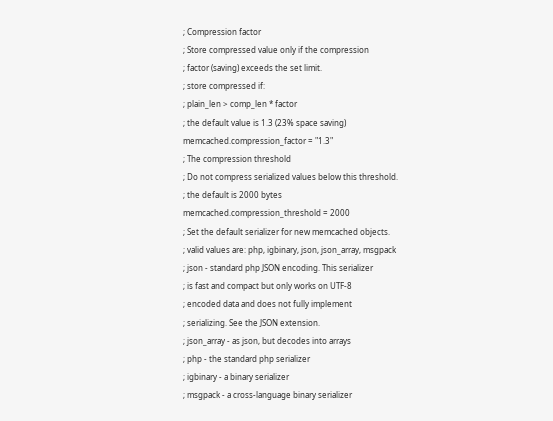; Compression factor
; Store compressed value only if the compression
; factor (saving) exceeds the set limit.
; store compressed if:
; plain_len > comp_len * factor
; the default value is 1.3 (23% space saving)
memcached.compression_factor = "1.3"
; The compression threshold
; Do not compress serialized values below this threshold.
; the default is 2000 bytes
memcached.compression_threshold = 2000
; Set the default serializer for new memcached objects.
; valid values are: php, igbinary, json, json_array, msgpack
; json - standard php JSON encoding. This serializer
; is fast and compact but only works on UTF-8
; encoded data and does not fully implement
; serializing. See the JSON extension.
; json_array - as json, but decodes into arrays
; php - the standard php serializer
; igbinary - a binary serializer
; msgpack - a cross-language binary serializer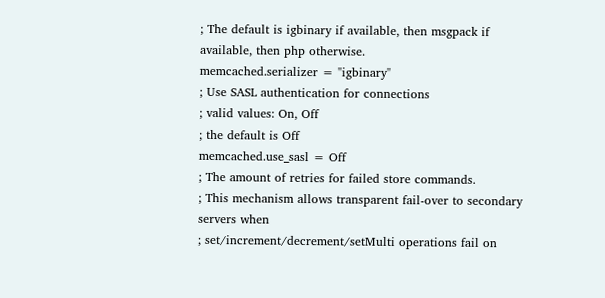; The default is igbinary if available, then msgpack if available, then php otherwise.
memcached.serializer = "igbinary"
; Use SASL authentication for connections
; valid values: On, Off
; the default is Off
memcached.use_sasl = Off
; The amount of retries for failed store commands.
; This mechanism allows transparent fail-over to secondary servers when
; set/increment/decrement/setMulti operations fail on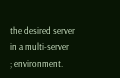the desired server in a multi-server
; environment.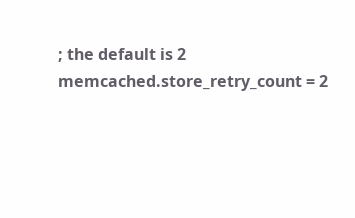; the default is 2
memcached.store_retry_count = 2